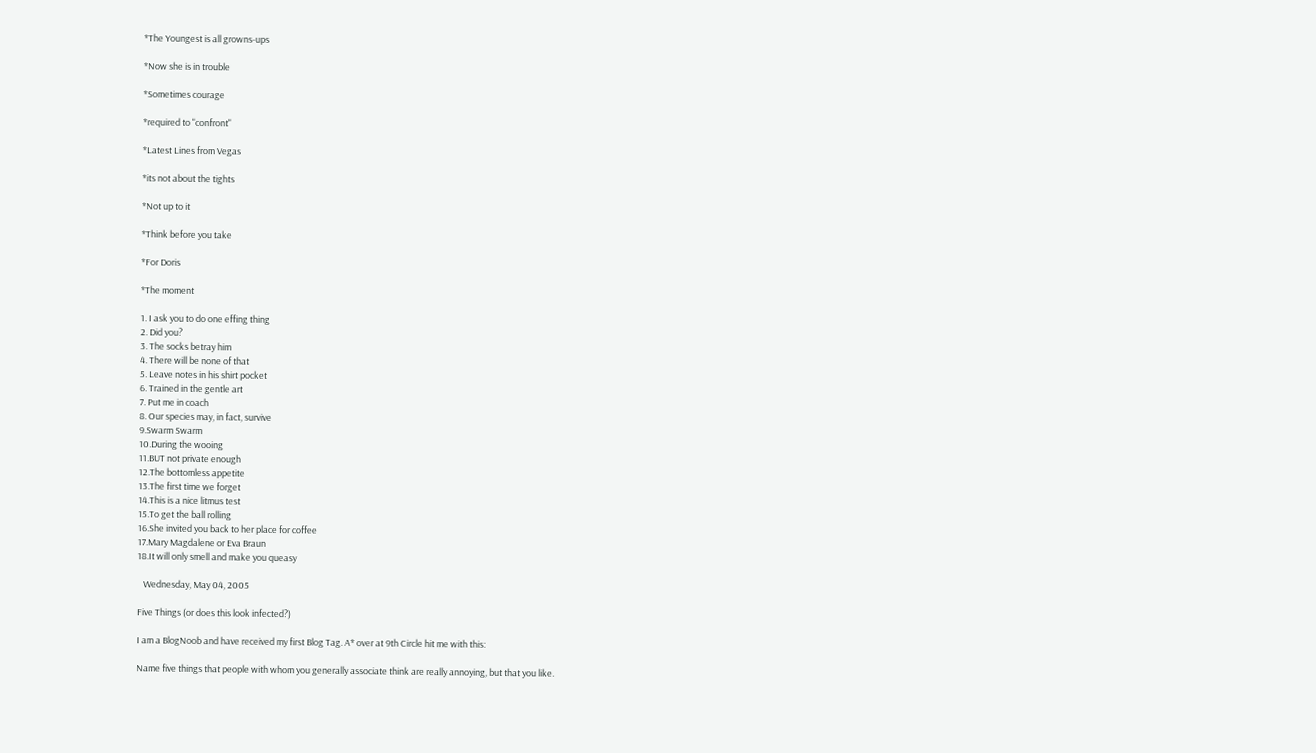*The Youngest is all growns-ups

*Now she is in trouble

*Sometimes courage

*required to "confront"

*Latest Lines from Vegas

*its not about the tights

*Not up to it

*Think before you take

*For Doris

*The moment

1. I ask you to do one effing thing
2. Did you?
3. The socks betray him
4. There will be none of that
5. Leave notes in his shirt pocket
6. Trained in the gentle art
7. Put me in coach
8. Our species may, in fact, survive
9.Swarm Swarm
10.During the wooing
11.BUT not private enough
12.The bottomless appetite
13.The first time we forget
14.This is a nice litmus test
15.To get the ball rolling
16.She invited you back to her place for coffee
17.Mary Magdalene or Eva Braun
18.It will only smell and make you queasy

   Wednesday, May 04, 2005

Five Things (or does this look infected?)

I am a BlogNoob and have received my first Blog Tag. A* over at 9th Circle hit me with this:

Name five things that people with whom you generally associate think are really annoying, but that you like.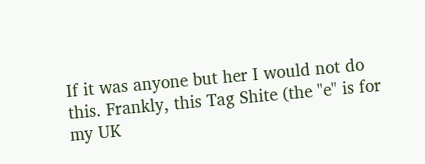If it was anyone but her I would not do this. Frankly, this Tag Shite (the "e" is for my UK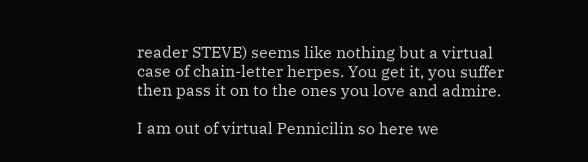reader STEVE) seems like nothing but a virtual case of chain-letter herpes. You get it, you suffer then pass it on to the ones you love and admire.

I am out of virtual Pennicilin so here we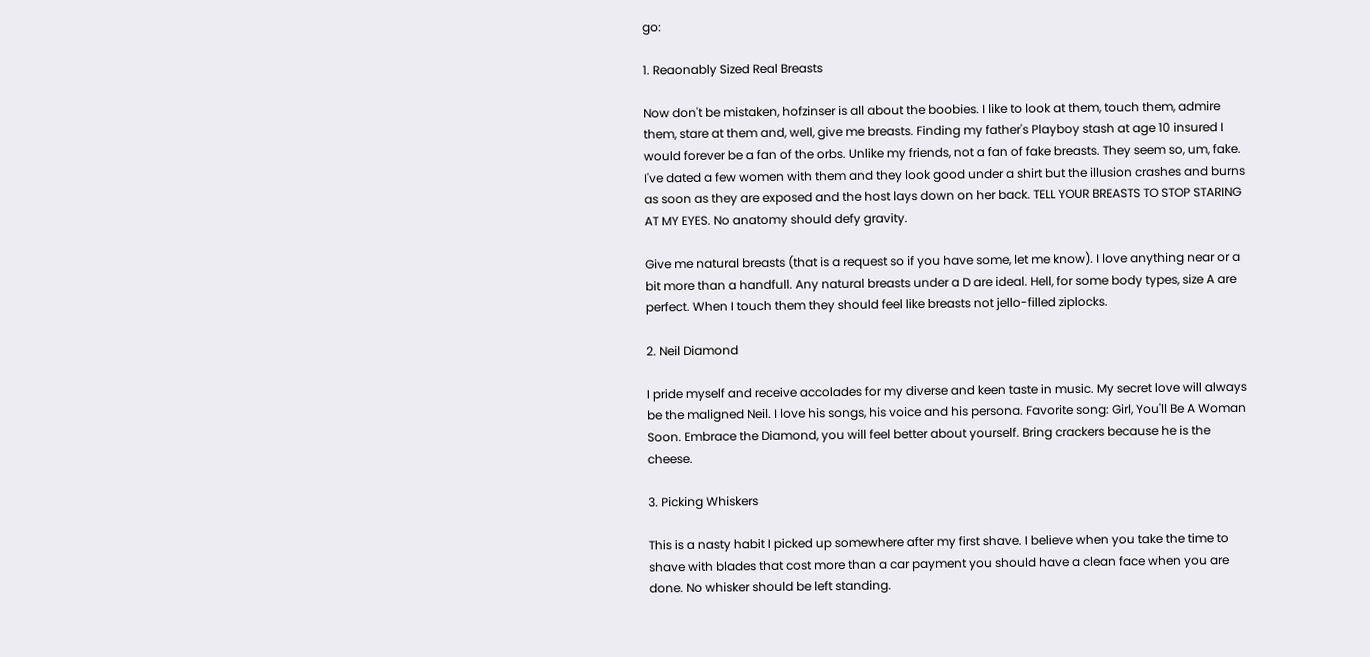go:

1. Reaonably Sized Real Breasts

Now don't be mistaken, hofzinser is all about the boobies. I like to look at them, touch them, admire them, stare at them and, well, give me breasts. Finding my father's Playboy stash at age 10 insured I would forever be a fan of the orbs. Unlike my friends, not a fan of fake breasts. They seem so, um, fake. I've dated a few women with them and they look good under a shirt but the illusion crashes and burns as soon as they are exposed and the host lays down on her back. TELL YOUR BREASTS TO STOP STARING AT MY EYES. No anatomy should defy gravity.

Give me natural breasts (that is a request so if you have some, let me know). I love anything near or a bit more than a handfull. Any natural breasts under a D are ideal. Hell, for some body types, size A are perfect. When I touch them they should feel like breasts not jello-filled ziplocks.

2. Neil Diamond

I pride myself and receive accolades for my diverse and keen taste in music. My secret love will always be the maligned Neil. I love his songs, his voice and his persona. Favorite song: Girl, You'll Be A Woman Soon. Embrace the Diamond, you will feel better about yourself. Bring crackers because he is the cheese.

3. Picking Whiskers

This is a nasty habit I picked up somewhere after my first shave. I believe when you take the time to shave with blades that cost more than a car payment you should have a clean face when you are done. No whisker should be left standing.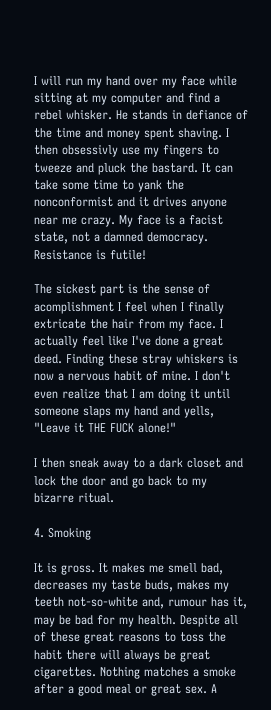I will run my hand over my face while sitting at my computer and find a rebel whisker. He stands in defiance of the time and money spent shaving. I then obsessivly use my fingers to tweeze and pluck the bastard. It can take some time to yank the nonconformist and it drives anyone near me crazy. My face is a facist state, not a damned democracy. Resistance is futile!

The sickest part is the sense of acomplishment I feel when I finally extricate the hair from my face. I actually feel like I've done a great deed. Finding these stray whiskers is now a nervous habit of mine. I don't even realize that I am doing it until someone slaps my hand and yells, "Leave it THE FUCK alone!"

I then sneak away to a dark closet and lock the door and go back to my bizarre ritual.

4. Smoking

It is gross. It makes me smell bad, decreases my taste buds, makes my teeth not-so-white and, rumour has it, may be bad for my health. Despite all of these great reasons to toss the habit there will always be great cigarettes. Nothing matches a smoke after a good meal or great sex. A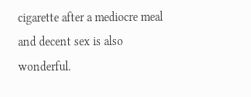cigarette after a mediocre meal and decent sex is also wonderful.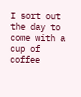I sort out the day to come with a cup of coffee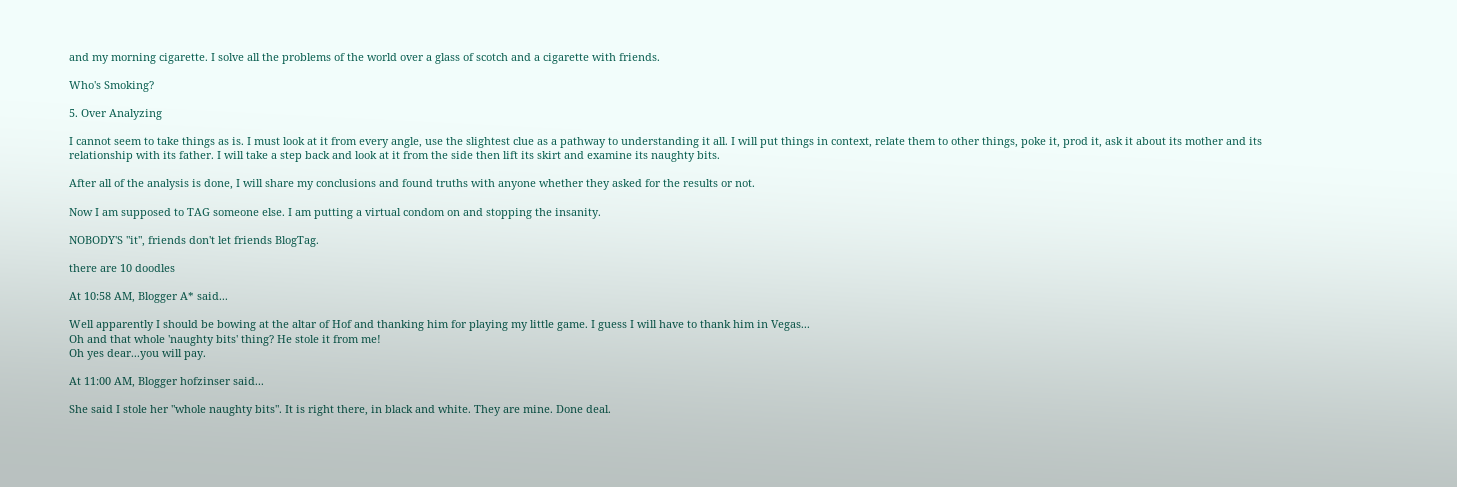and my morning cigarette. I solve all the problems of the world over a glass of scotch and a cigarette with friends.

Who's Smoking?

5. Over Analyzing

I cannot seem to take things as is. I must look at it from every angle, use the slightest clue as a pathway to understanding it all. I will put things in context, relate them to other things, poke it, prod it, ask it about its mother and its relationship with its father. I will take a step back and look at it from the side then lift its skirt and examine its naughty bits.

After all of the analysis is done, I will share my conclusions and found truths with anyone whether they asked for the results or not.

Now I am supposed to TAG someone else. I am putting a virtual condom on and stopping the insanity.

NOBODY'S "it", friends don't let friends BlogTag.

there are 10 doodles

At 10:58 AM, Blogger A* said...

Well apparently I should be bowing at the altar of Hof and thanking him for playing my little game. I guess I will have to thank him in Vegas...
Oh and that whole 'naughty bits' thing? He stole it from me!
Oh yes dear...you will pay.

At 11:00 AM, Blogger hofzinser said...

She said I stole her "whole naughty bits". It is right there, in black and white. They are mine. Done deal.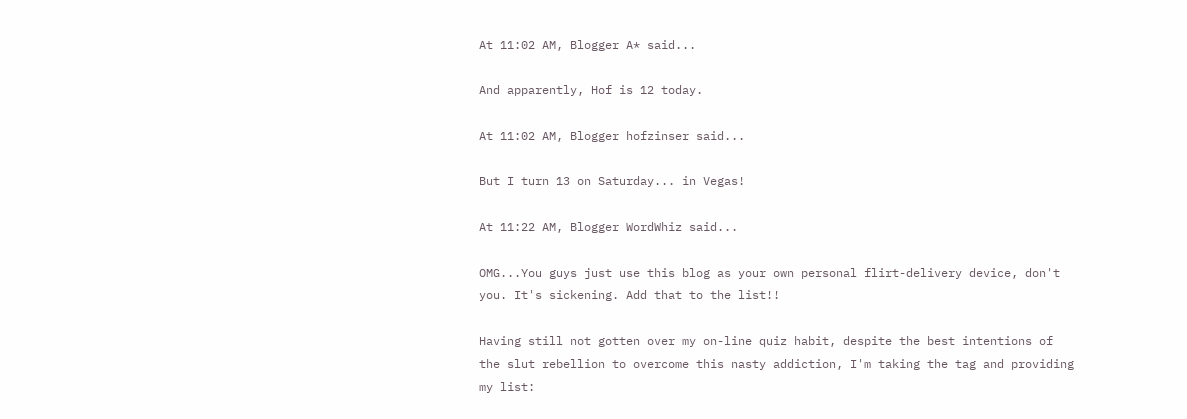At 11:02 AM, Blogger A* said...

And apparently, Hof is 12 today.

At 11:02 AM, Blogger hofzinser said...

But I turn 13 on Saturday... in Vegas!

At 11:22 AM, Blogger WordWhiz said...

OMG...You guys just use this blog as your own personal flirt-delivery device, don't you. It's sickening. Add that to the list!!

Having still not gotten over my on-line quiz habit, despite the best intentions of the slut rebellion to overcome this nasty addiction, I'm taking the tag and providing my list: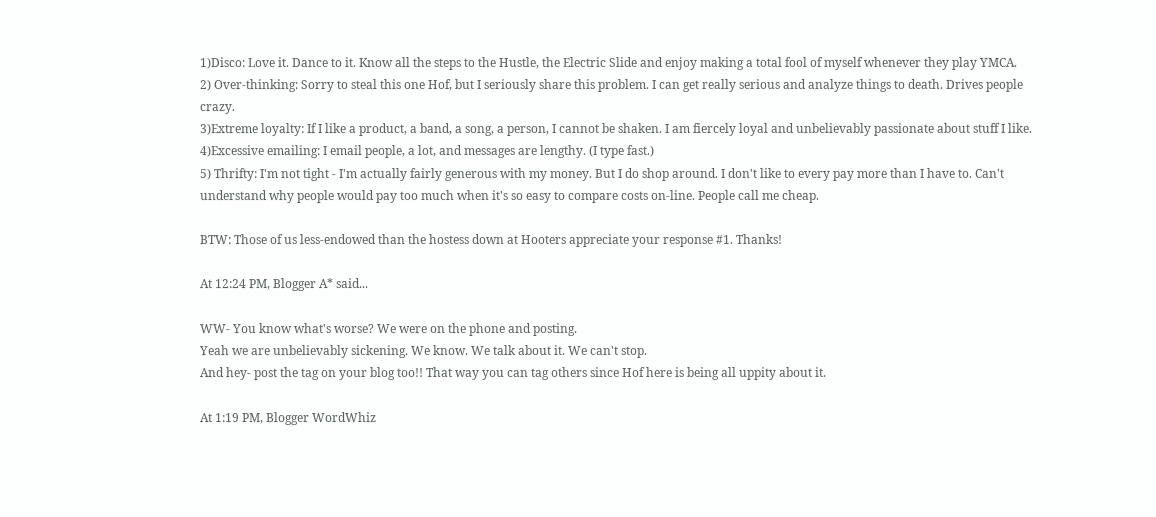1)Disco: Love it. Dance to it. Know all the steps to the Hustle, the Electric Slide and enjoy making a total fool of myself whenever they play YMCA.
2) Over-thinking: Sorry to steal this one Hof, but I seriously share this problem. I can get really serious and analyze things to death. Drives people crazy.
3)Extreme loyalty: If I like a product, a band, a song, a person, I cannot be shaken. I am fiercely loyal and unbelievably passionate about stuff I like.
4)Excessive emailing: I email people, a lot, and messages are lengthy. (I type fast.)
5) Thrifty: I'm not tight - I'm actually fairly generous with my money. But I do shop around. I don't like to every pay more than I have to. Can't understand why people would pay too much when it's so easy to compare costs on-line. People call me cheap.

BTW: Those of us less-endowed than the hostess down at Hooters appreciate your response #1. Thanks!

At 12:24 PM, Blogger A* said...

WW- You know what's worse? We were on the phone and posting.
Yeah we are unbelievably sickening. We know. We talk about it. We can't stop.
And hey- post the tag on your blog too!! That way you can tag others since Hof here is being all uppity about it.

At 1:19 PM, Blogger WordWhiz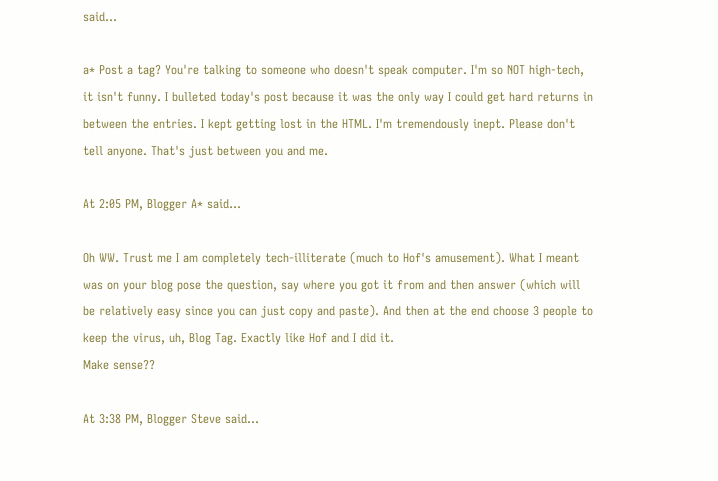said...

a* Post a tag? You're talking to someone who doesn't speak computer. I'm so NOT high-tech, it isn't funny. I bulleted today's post because it was the only way I could get hard returns in between the entries. I kept getting lost in the HTML. I'm tremendously inept. Please don't tell anyone. That's just between you and me.

At 2:05 PM, Blogger A* said...

Oh WW. Trust me I am completely tech-illiterate (much to Hof's amusement). What I meant was on your blog pose the question, say where you got it from and then answer (which will be relatively easy since you can just copy and paste). And then at the end choose 3 people to keep the virus, uh, Blog Tag. Exactly like Hof and I did it.
Make sense??

At 3:38 PM, Blogger Steve said...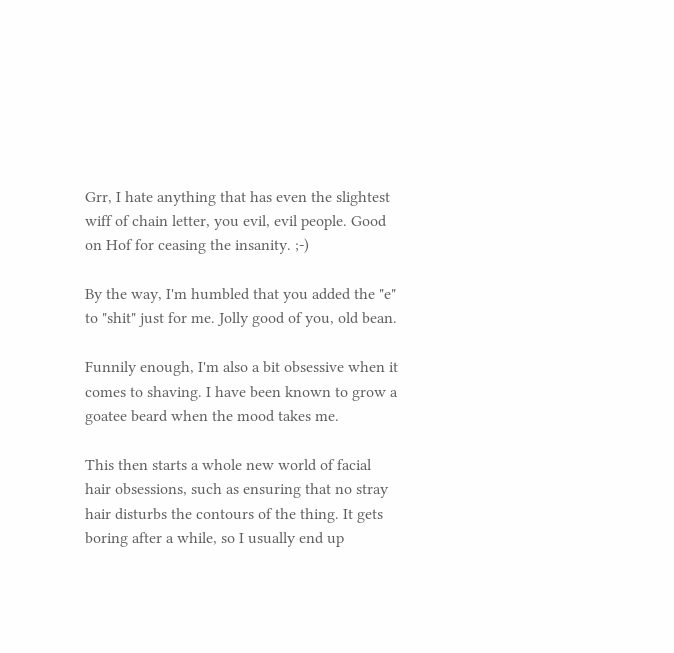Grr, I hate anything that has even the slightest wiff of chain letter, you evil, evil people. Good on Hof for ceasing the insanity. ;-)

By the way, I'm humbled that you added the "e" to "shit" just for me. Jolly good of you, old bean.

Funnily enough, I'm also a bit obsessive when it comes to shaving. I have been known to grow a goatee beard when the mood takes me.

This then starts a whole new world of facial hair obsessions, such as ensuring that no stray hair disturbs the contours of the thing. It gets boring after a while, so I usually end up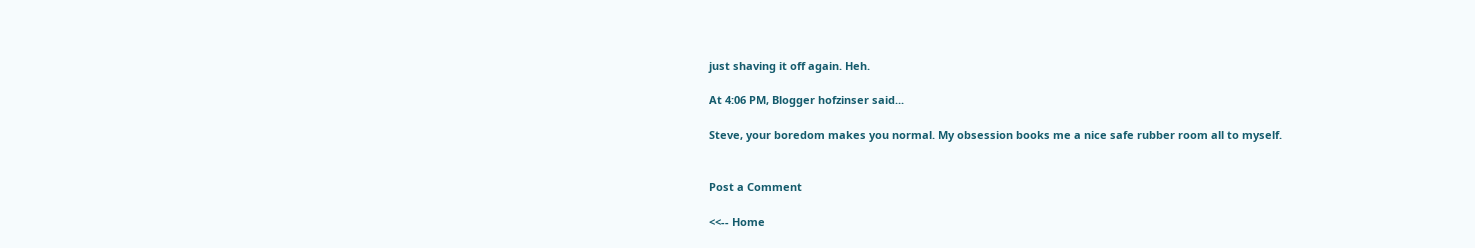just shaving it off again. Heh.

At 4:06 PM, Blogger hofzinser said...

Steve, your boredom makes you normal. My obsession books me a nice safe rubber room all to myself.


Post a Comment

<<-- Home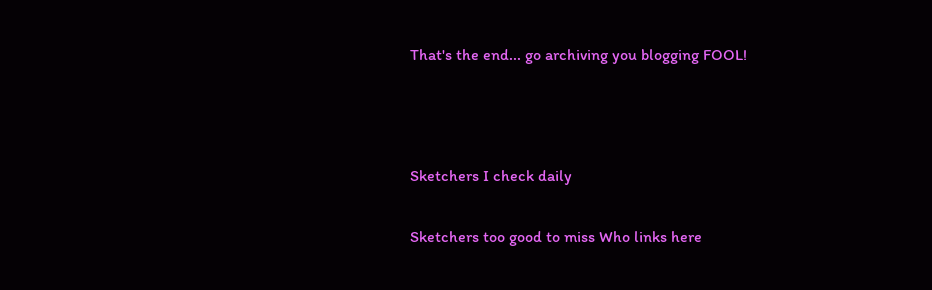That's the end... go archiving you blogging FOOL!



Sketchers I check daily

Sketchers too good to miss Who links here